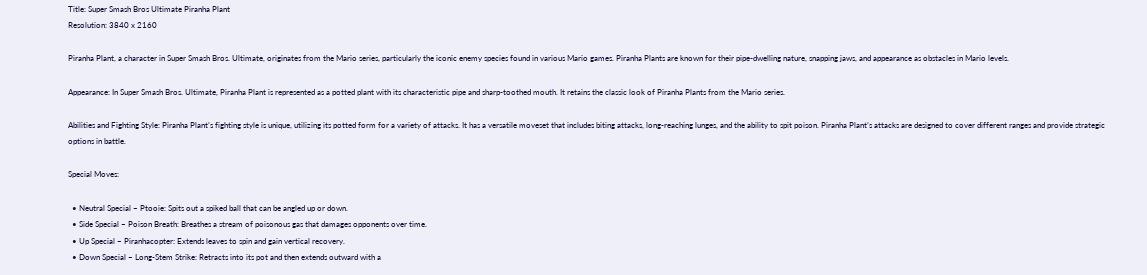Title: Super Smash Bros Ultimate Piranha Plant
Resolution: 3840 x 2160

Piranha Plant, a character in Super Smash Bros. Ultimate, originates from the Mario series, particularly the iconic enemy species found in various Mario games. Piranha Plants are known for their pipe-dwelling nature, snapping jaws, and appearance as obstacles in Mario levels.

Appearance: In Super Smash Bros. Ultimate, Piranha Plant is represented as a potted plant with its characteristic pipe and sharp-toothed mouth. It retains the classic look of Piranha Plants from the Mario series.

Abilities and Fighting Style: Piranha Plant’s fighting style is unique, utilizing its potted form for a variety of attacks. It has a versatile moveset that includes biting attacks, long-reaching lunges, and the ability to spit poison. Piranha Plant’s attacks are designed to cover different ranges and provide strategic options in battle.

Special Moves:

  • Neutral Special – Ptooie: Spits out a spiked ball that can be angled up or down.
  • Side Special – Poison Breath: Breathes a stream of poisonous gas that damages opponents over time.
  • Up Special – Piranhacopter: Extends leaves to spin and gain vertical recovery.
  • Down Special – Long-Stem Strike: Retracts into its pot and then extends outward with a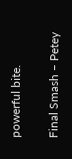powerful bite.

Final Smash – Petey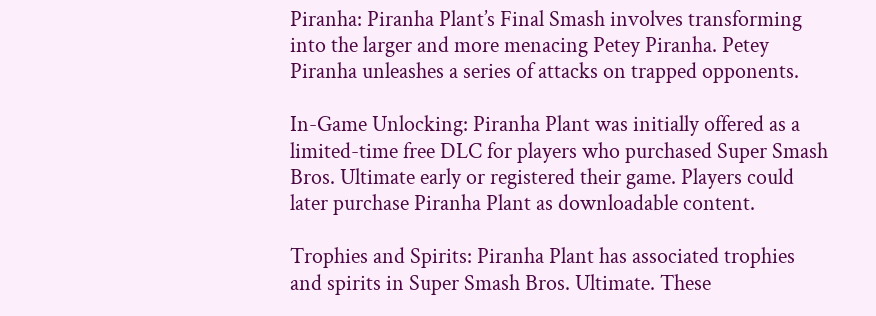Piranha: Piranha Plant’s Final Smash involves transforming into the larger and more menacing Petey Piranha. Petey Piranha unleashes a series of attacks on trapped opponents.

In-Game Unlocking: Piranha Plant was initially offered as a limited-time free DLC for players who purchased Super Smash Bros. Ultimate early or registered their game. Players could later purchase Piranha Plant as downloadable content.

Trophies and Spirits: Piranha Plant has associated trophies and spirits in Super Smash Bros. Ultimate. These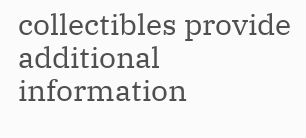collectibles provide additional information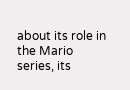about its role in the Mario series, its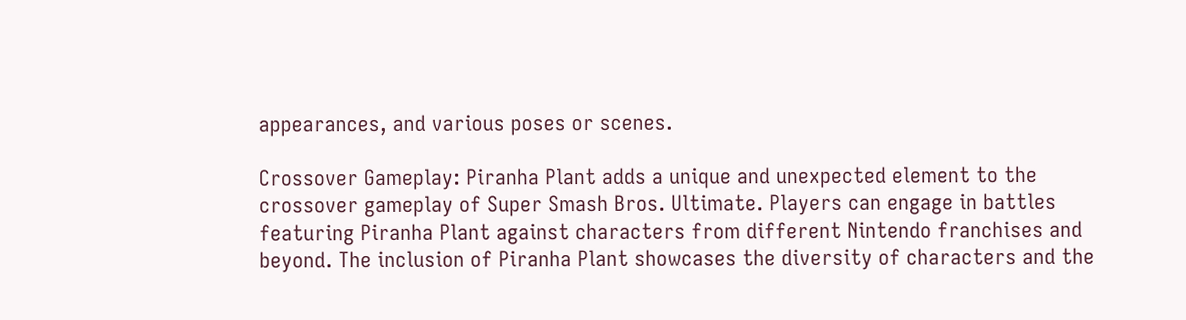appearances, and various poses or scenes.

Crossover Gameplay: Piranha Plant adds a unique and unexpected element to the crossover gameplay of Super Smash Bros. Ultimate. Players can engage in battles featuring Piranha Plant against characters from different Nintendo franchises and beyond. The inclusion of Piranha Plant showcases the diversity of characters and the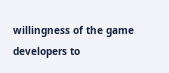willingness of the game developers to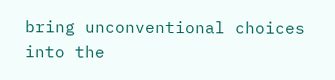bring unconventional choices into the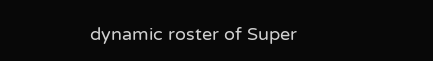dynamic roster of Super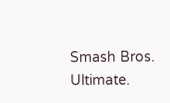Smash Bros. Ultimate.